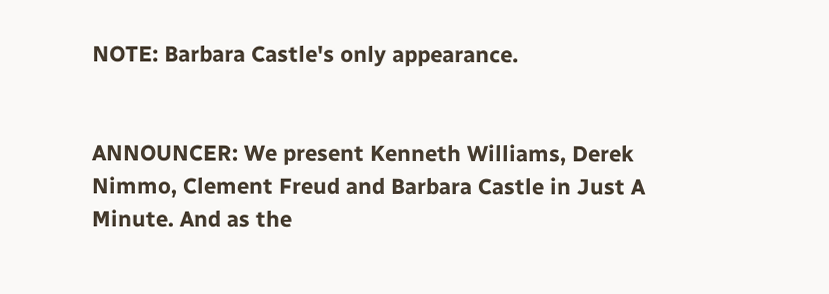NOTE: Barbara Castle's only appearance.


ANNOUNCER: We present Kenneth Williams, Derek Nimmo, Clement Freud and Barbara Castle in Just A Minute. And as the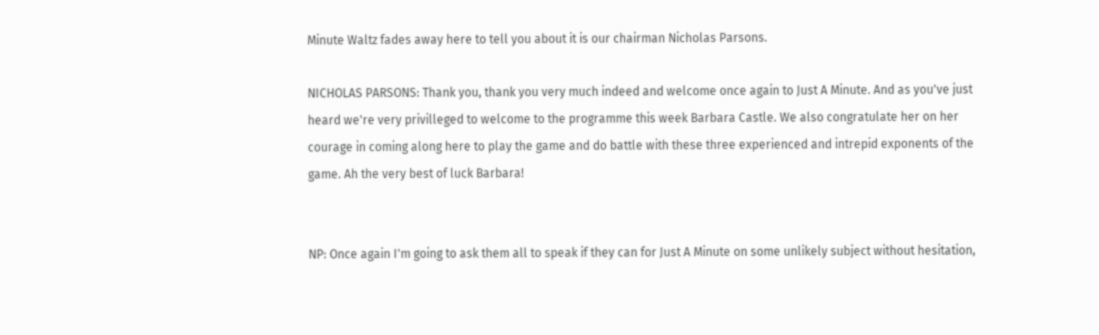Minute Waltz fades away here to tell you about it is our chairman Nicholas Parsons.

NICHOLAS PARSONS: Thank you, thank you very much indeed and welcome once again to Just A Minute. And as you've just heard we're very privilleged to welcome to the programme this week Barbara Castle. We also congratulate her on her courage in coming along here to play the game and do battle with these three experienced and intrepid exponents of the game. Ah the very best of luck Barbara!


NP: Once again I'm going to ask them all to speak if they can for Just A Minute on some unlikely subject without hesitation,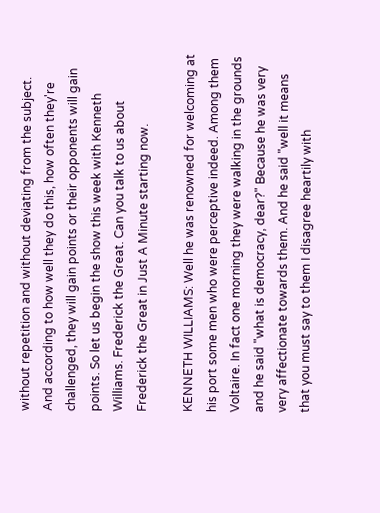without repetition and without deviating from the subject. And according to how well they do this, how often they're challenged, they will gain points or their opponents will gain points. So let us begin the show this week with Kenneth Williams. Frederick the Great. Can you talk to us about Frederick the Great in Just A Minute starting now.

KENNETH WILLIAMS: Well he was renowned for welcoming at his port some men who were perceptive indeed. Among them Voltaire. In fact one morning they were walking in the grounds and he said "what is democracy, dear?" Because he was very very affectionate towards them. And he said "well it means that you must say to them I disagree heartily with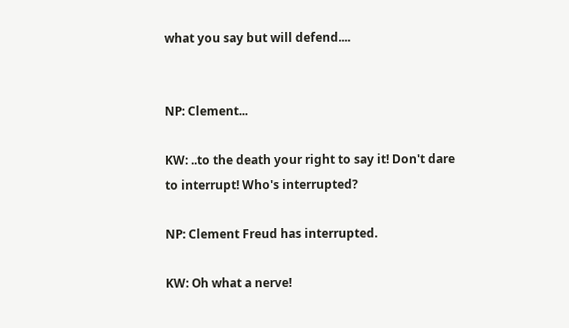what you say but will defend....


NP: Clement...

KW: ..to the death your right to say it! Don't dare to interrupt! Who's interrupted?

NP: Clement Freud has interrupted.

KW: Oh what a nerve!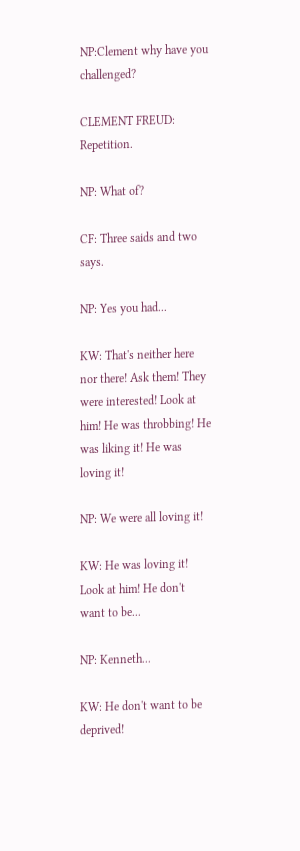NP:Clement why have you challenged?

CLEMENT FREUD: Repetition.

NP: What of?

CF: Three saids and two says.

NP: Yes you had...

KW: That's neither here nor there! Ask them! They were interested! Look at him! He was throbbing! He was liking it! He was loving it!

NP: We were all loving it!

KW: He was loving it! Look at him! He don't want to be...

NP: Kenneth...

KW: He don't want to be deprived!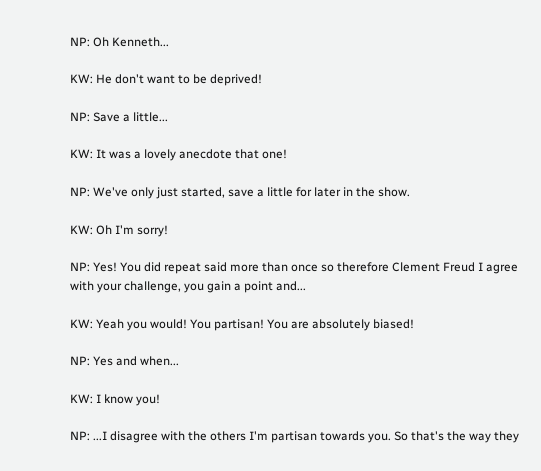NP: Oh Kenneth...

KW: He don't want to be deprived!

NP: Save a little...

KW: It was a lovely anecdote that one!

NP: We've only just started, save a little for later in the show.

KW: Oh I'm sorry!

NP: Yes! You did repeat said more than once so therefore Clement Freud I agree with your challenge, you gain a point and...

KW: Yeah you would! You partisan! You are absolutely biased!

NP: Yes and when...

KW: I know you!

NP: ...I disagree with the others I'm partisan towards you. So that's the way they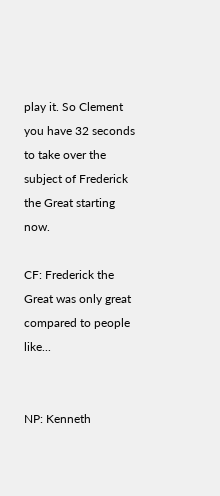play it. So Clement you have 32 seconds to take over the subject of Frederick the Great starting now.

CF: Frederick the Great was only great compared to people like...


NP: Kenneth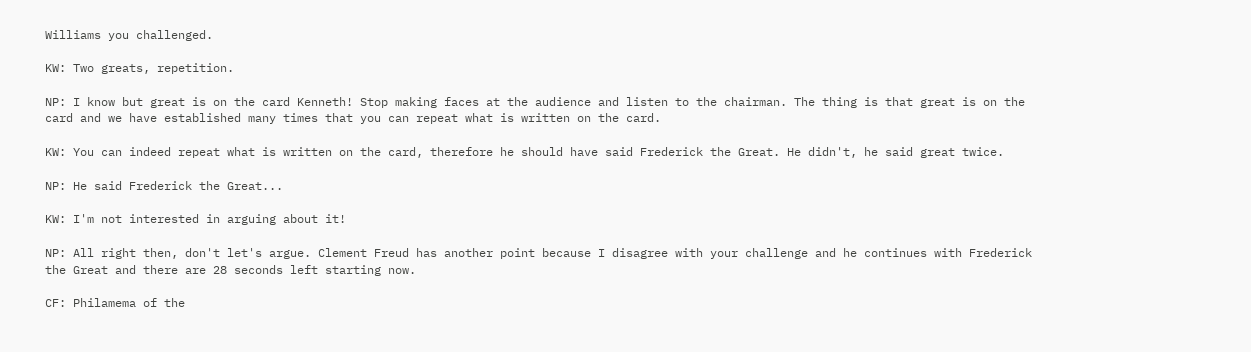Williams you challenged.

KW: Two greats, repetition.

NP: I know but great is on the card Kenneth! Stop making faces at the audience and listen to the chairman. The thing is that great is on the card and we have established many times that you can repeat what is written on the card.

KW: You can indeed repeat what is written on the card, therefore he should have said Frederick the Great. He didn't, he said great twice.

NP: He said Frederick the Great...

KW: I'm not interested in arguing about it!

NP: All right then, don't let's argue. Clement Freud has another point because I disagree with your challenge and he continues with Frederick the Great and there are 28 seconds left starting now.

CF: Philamema of the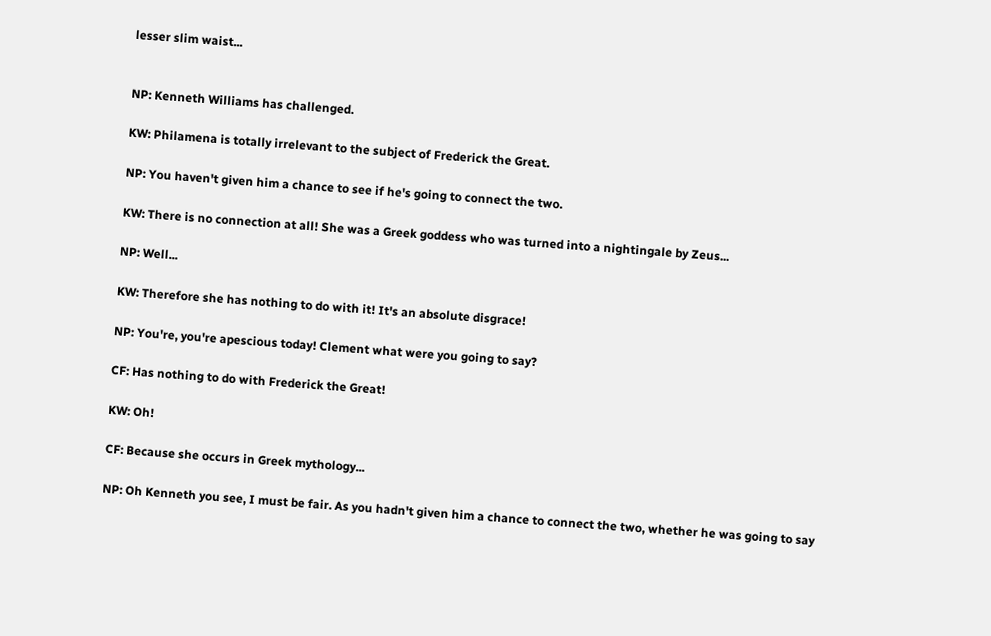lesser slim waist...


NP: Kenneth Williams has challenged.

KW: Philamena is totally irrelevant to the subject of Frederick the Great.

NP: You haven't given him a chance to see if he's going to connect the two.

KW: There is no connection at all! She was a Greek goddess who was turned into a nightingale by Zeus...

NP: Well...

KW: Therefore she has nothing to do with it! It's an absolute disgrace!

NP: You're, you're apescious today! Clement what were you going to say?

CF: Has nothing to do with Frederick the Great!

KW: Oh!

CF: Because she occurs in Greek mythology...

NP: Oh Kenneth you see, I must be fair. As you hadn't given him a chance to connect the two, whether he was going to say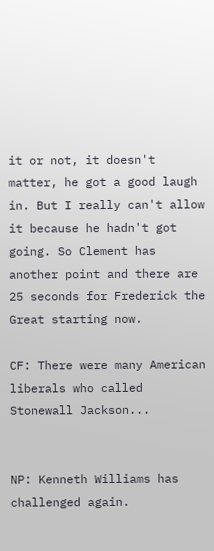it or not, it doesn't matter, he got a good laugh in. But I really can't allow it because he hadn't got going. So Clement has another point and there are 25 seconds for Frederick the Great starting now.

CF: There were many American liberals who called Stonewall Jackson...


NP: Kenneth Williams has challenged again.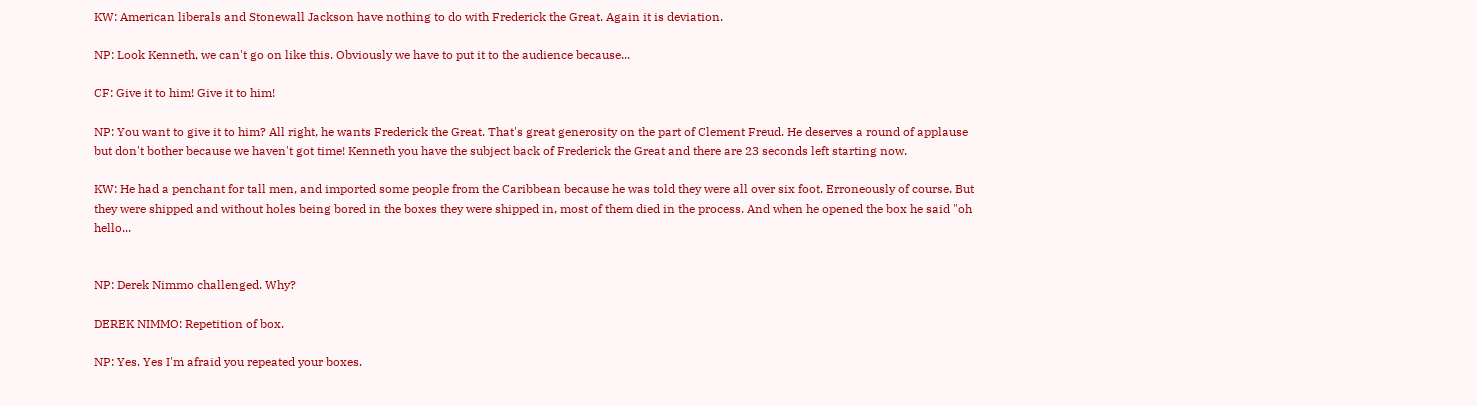KW: American liberals and Stonewall Jackson have nothing to do with Frederick the Great. Again it is deviation.

NP: Look Kenneth, we can't go on like this. Obviously we have to put it to the audience because...

CF: Give it to him! Give it to him!

NP: You want to give it to him? All right, he wants Frederick the Great. That's great generosity on the part of Clement Freud. He deserves a round of applause but don't bother because we haven't got time! Kenneth you have the subject back of Frederick the Great and there are 23 seconds left starting now.

KW: He had a penchant for tall men, and imported some people from the Caribbean because he was told they were all over six foot. Erroneously of course. But they were shipped and without holes being bored in the boxes they were shipped in, most of them died in the process. And when he opened the box he said "oh hello...


NP: Derek Nimmo challenged. Why?

DEREK NIMMO: Repetition of box.

NP: Yes. Yes I'm afraid you repeated your boxes.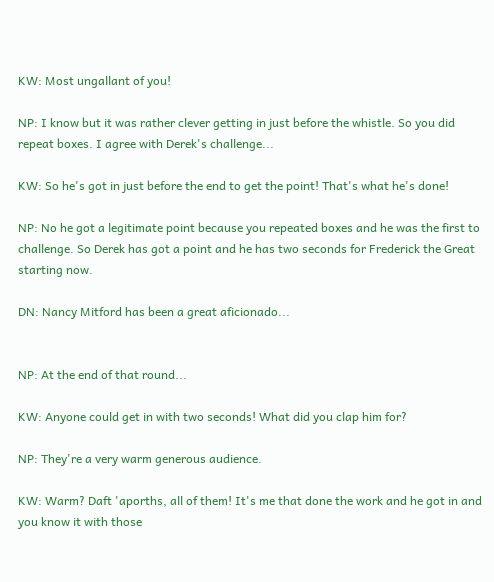KW: Most ungallant of you!

NP: I know but it was rather clever getting in just before the whistle. So you did repeat boxes. I agree with Derek's challenge...

KW: So he's got in just before the end to get the point! That's what he's done!

NP: No he got a legitimate point because you repeated boxes and he was the first to challenge. So Derek has got a point and he has two seconds for Frederick the Great starting now.

DN: Nancy Mitford has been a great aficionado...


NP: At the end of that round...

KW: Anyone could get in with two seconds! What did you clap him for?

NP: They're a very warm generous audience.

KW: Warm? Daft 'aporths, all of them! It's me that done the work and he got in and you know it with those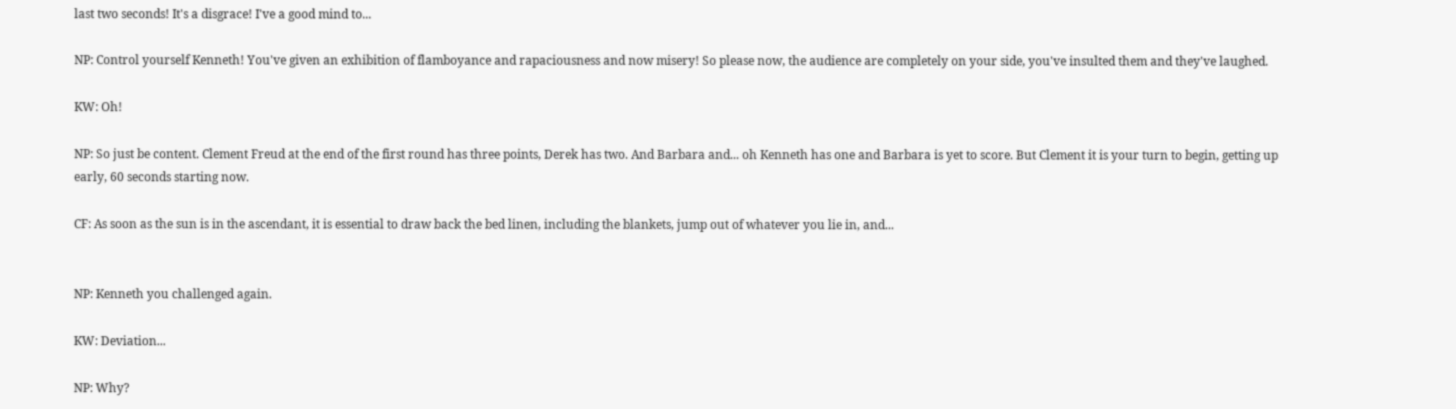last two seconds! It's a disgrace! I've a good mind to...

NP: Control yourself Kenneth! You've given an exhibition of flamboyance and rapaciousness and now misery! So please now, the audience are completely on your side, you've insulted them and they've laughed.

KW: Oh!

NP: So just be content. Clement Freud at the end of the first round has three points, Derek has two. And Barbara and... oh Kenneth has one and Barbara is yet to score. But Clement it is your turn to begin, getting up early, 60 seconds starting now.

CF: As soon as the sun is in the ascendant, it is essential to draw back the bed linen, including the blankets, jump out of whatever you lie in, and...


NP: Kenneth you challenged again.

KW: Deviation...

NP: Why?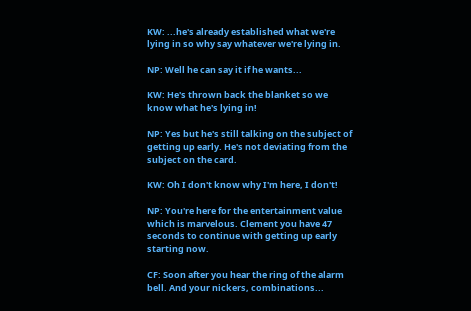KW: ...he's already established what we're lying in so why say whatever we're lying in.

NP: Well he can say it if he wants...

KW: He's thrown back the blanket so we know what he's lying in!

NP: Yes but he's still talking on the subject of getting up early. He's not deviating from the subject on the card.

KW: Oh I don't know why I'm here, I don't!

NP: You're here for the entertainment value which is marvelous. Clement you have 47 seconds to continue with getting up early starting now.

CF: Soon after you hear the ring of the alarm bell. And your nickers, combinations...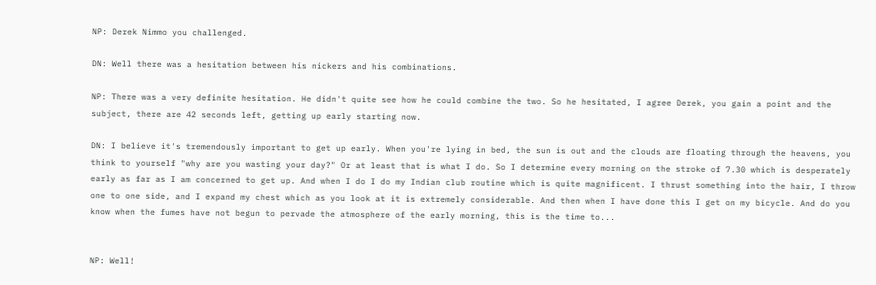NP: Derek Nimmo you challenged.

DN: Well there was a hesitation between his nickers and his combinations.

NP: There was a very definite hesitation. He didn't quite see how he could combine the two. So he hesitated, I agree Derek, you gain a point and the subject, there are 42 seconds left, getting up early starting now.

DN: I believe it's tremendously important to get up early. When you're lying in bed, the sun is out and the clouds are floating through the heavens, you think to yourself "why are you wasting your day?" Or at least that is what I do. So I determine every morning on the stroke of 7.30 which is desperately early as far as I am concerned to get up. And when I do I do my Indian club routine which is quite magnificent. I thrust something into the hair, I throw one to one side, and I expand my chest which as you look at it is extremely considerable. And then when I have done this I get on my bicycle. And do you know when the fumes have not begun to pervade the atmosphere of the early morning, this is the time to...


NP: Well!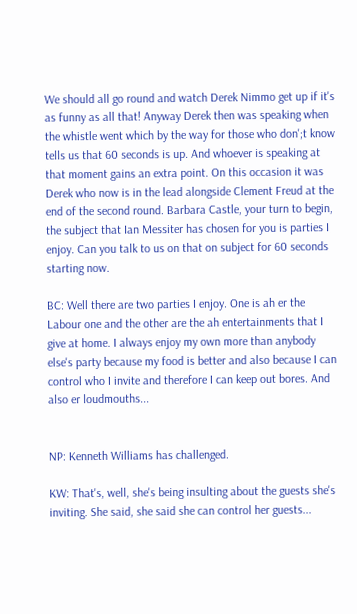We should all go round and watch Derek Nimmo get up if it's as funny as all that! Anyway Derek then was speaking when the whistle went which by the way for those who don';t know tells us that 60 seconds is up. And whoever is speaking at that moment gains an extra point. On this occasion it was Derek who now is in the lead alongside Clement Freud at the end of the second round. Barbara Castle, your turn to begin, the subject that Ian Messiter has chosen for you is parties I enjoy. Can you talk to us on that on subject for 60 seconds starting now.

BC: Well there are two parties I enjoy. One is ah er the Labour one and the other are the ah entertainments that I give at home. I always enjoy my own more than anybody else's party because my food is better and also because I can control who I invite and therefore I can keep out bores. And also er loudmouths...


NP: Kenneth Williams has challenged.

KW: That's, well, she's being insulting about the guests she's inviting. She said, she said she can control her guests...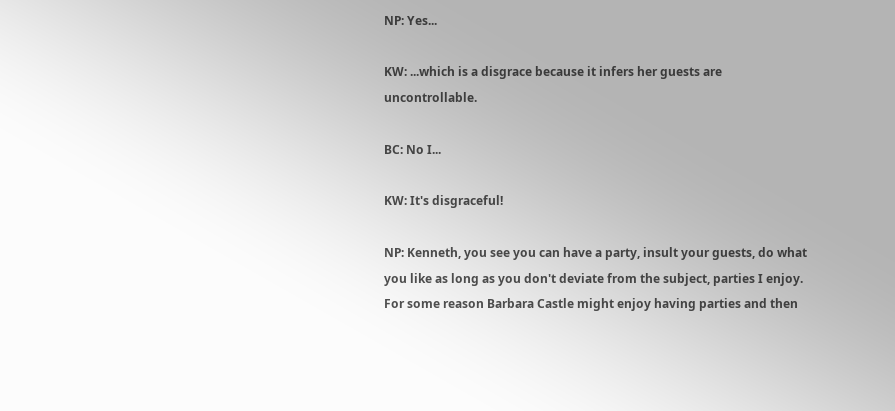NP: Yes...

KW: ...which is a disgrace because it infers her guests are uncontrollable.

BC: No I...

KW: It's disgraceful!

NP: Kenneth, you see you can have a party, insult your guests, do what you like as long as you don't deviate from the subject, parties I enjoy. For some reason Barbara Castle might enjoy having parties and then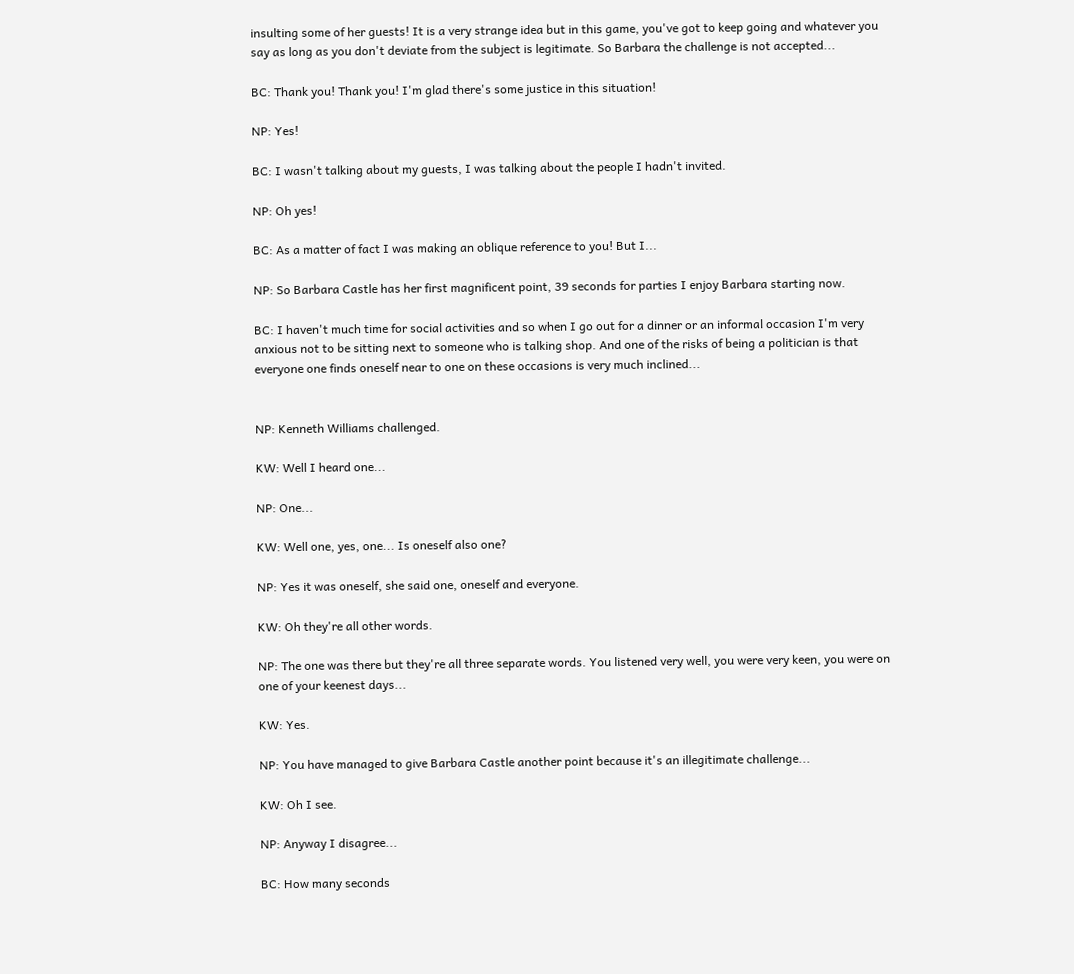insulting some of her guests! It is a very strange idea but in this game, you've got to keep going and whatever you say as long as you don't deviate from the subject is legitimate. So Barbara the challenge is not accepted...

BC: Thank you! Thank you! I'm glad there's some justice in this situation!

NP: Yes!

BC: I wasn't talking about my guests, I was talking about the people I hadn't invited.

NP: Oh yes!

BC: As a matter of fact I was making an oblique reference to you! But I...

NP: So Barbara Castle has her first magnificent point, 39 seconds for parties I enjoy Barbara starting now.

BC: I haven't much time for social activities and so when I go out for a dinner or an informal occasion I'm very anxious not to be sitting next to someone who is talking shop. And one of the risks of being a politician is that everyone one finds oneself near to one on these occasions is very much inclined...


NP: Kenneth Williams challenged.

KW: Well I heard one...

NP: One...

KW: Well one, yes, one... Is oneself also one?

NP: Yes it was oneself, she said one, oneself and everyone.

KW: Oh they're all other words.

NP: The one was there but they're all three separate words. You listened very well, you were very keen, you were on one of your keenest days...

KW: Yes.

NP: You have managed to give Barbara Castle another point because it's an illegitimate challenge...

KW: Oh I see.

NP: Anyway I disagree...

BC: How many seconds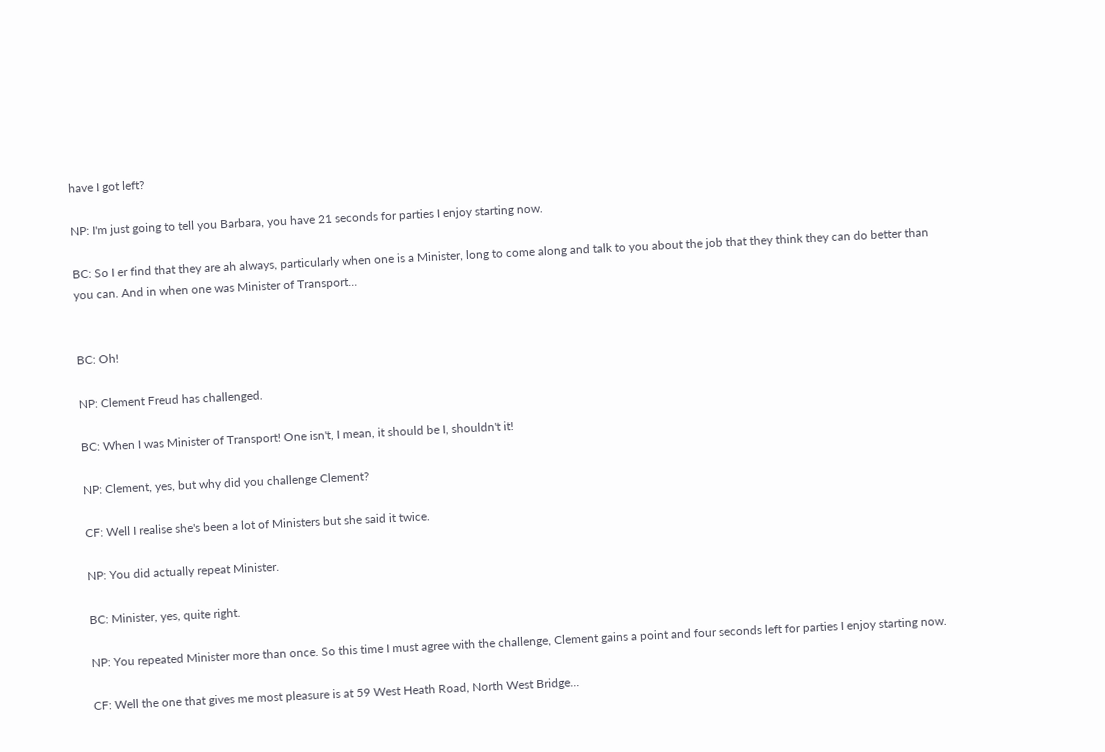have I got left?

NP: I'm just going to tell you Barbara, you have 21 seconds for parties I enjoy starting now.

BC: So I er find that they are ah always, particularly when one is a Minister, long to come along and talk to you about the job that they think they can do better than you can. And in when one was Minister of Transport...


BC: Oh!

NP: Clement Freud has challenged.

BC: When I was Minister of Transport! One isn't, I mean, it should be I, shouldn't it!

NP: Clement, yes, but why did you challenge Clement?

CF: Well I realise she's been a lot of Ministers but she said it twice.

NP: You did actually repeat Minister.

BC: Minister, yes, quite right.

NP: You repeated Minister more than once. So this time I must agree with the challenge, Clement gains a point and four seconds left for parties I enjoy starting now.

CF: Well the one that gives me most pleasure is at 59 West Heath Road, North West Bridge...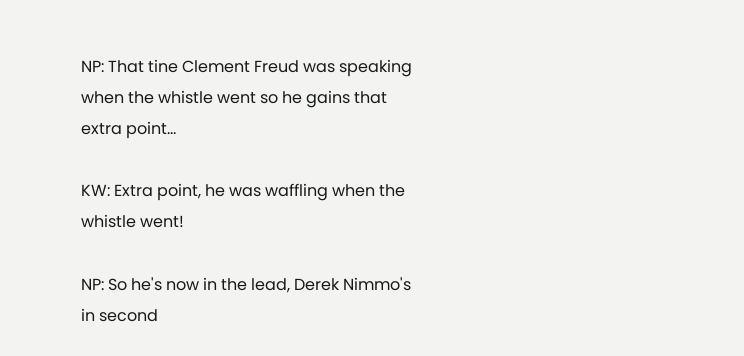NP: That tine Clement Freud was speaking when the whistle went so he gains that extra point...

KW: Extra point, he was waffling when the whistle went!

NP: So he's now in the lead, Derek Nimmo's in second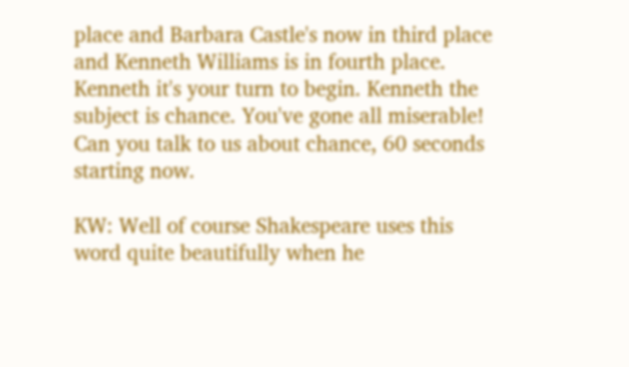place and Barbara Castle's now in third place and Kenneth Williams is in fourth place. Kenneth it's your turn to begin. Kenneth the subject is chance. You've gone all miserable! Can you talk to us about chance, 60 seconds starting now.

KW: Well of course Shakespeare uses this word quite beautifully when he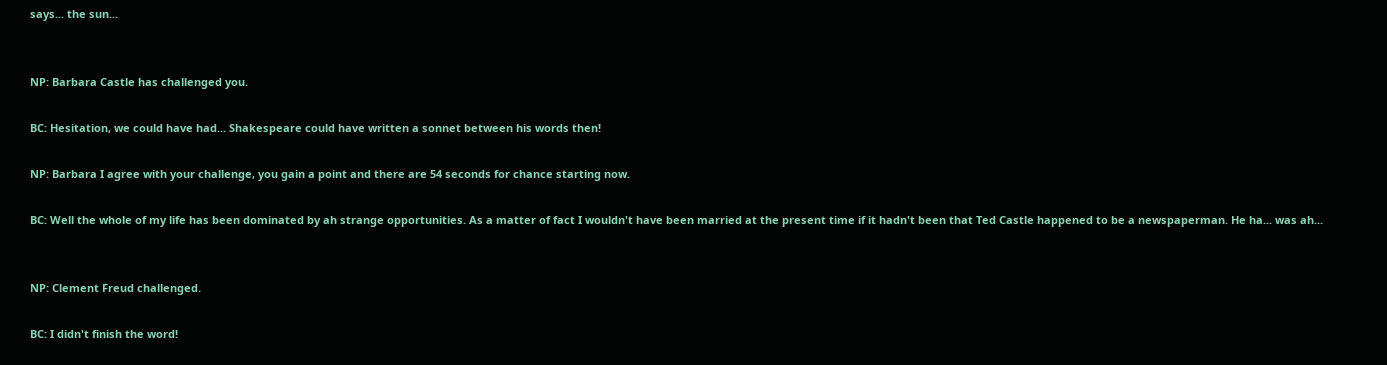says... the sun...


NP: Barbara Castle has challenged you.

BC: Hesitation, we could have had... Shakespeare could have written a sonnet between his words then!

NP: Barbara I agree with your challenge, you gain a point and there are 54 seconds for chance starting now.

BC: Well the whole of my life has been dominated by ah strange opportunities. As a matter of fact I wouldn't have been married at the present time if it hadn't been that Ted Castle happened to be a newspaperman. He ha... was ah...


NP: Clement Freud challenged.

BC: I didn't finish the word!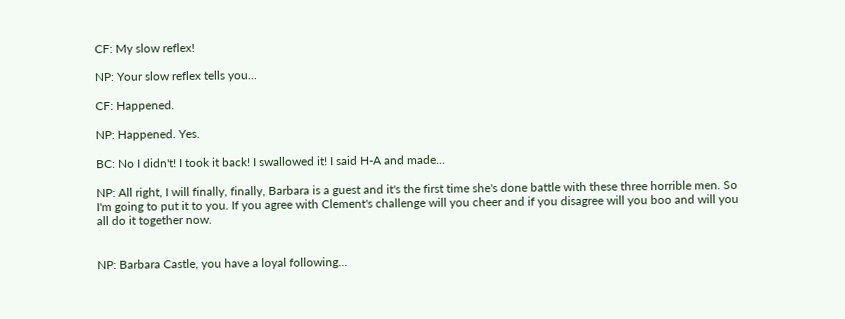CF: My slow reflex!

NP: Your slow reflex tells you...

CF: Happened.

NP: Happened. Yes.

BC: No I didn't! I took it back! I swallowed it! I said H-A and made...

NP: All right, I will finally, finally, Barbara is a guest and it's the first time she's done battle with these three horrible men. So I'm going to put it to you. If you agree with Clement's challenge will you cheer and if you disagree will you boo and will you all do it together now.


NP: Barbara Castle, you have a loyal following...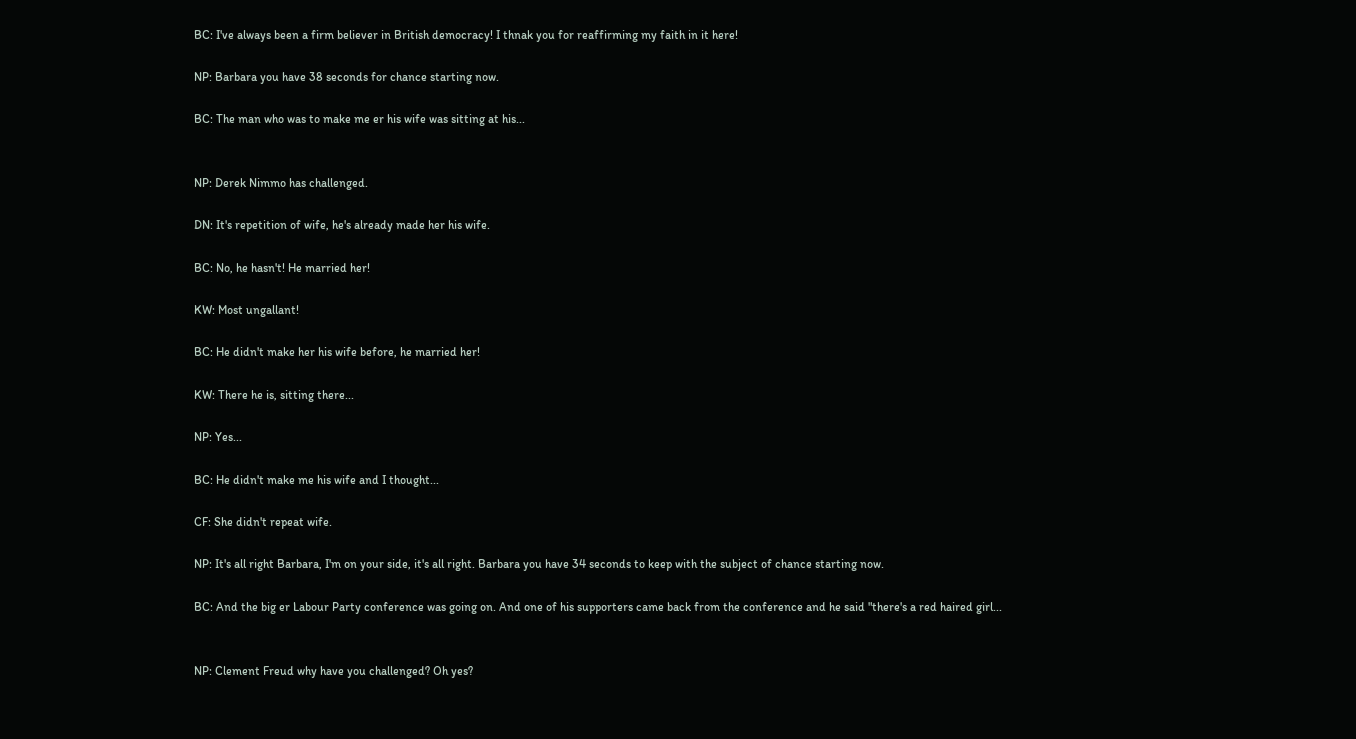BC: I've always been a firm believer in British democracy! I thnak you for reaffirming my faith in it here!

NP: Barbara you have 38 seconds for chance starting now.

BC: The man who was to make me er his wife was sitting at his...


NP: Derek Nimmo has challenged.

DN: It's repetition of wife, he's already made her his wife.

BC: No, he hasn't! He married her!

KW: Most ungallant!

BC: He didn't make her his wife before, he married her!

KW: There he is, sitting there...

NP: Yes...

BC: He didn't make me his wife and I thought...

CF: She didn't repeat wife.

NP: It's all right Barbara, I'm on your side, it's all right. Barbara you have 34 seconds to keep with the subject of chance starting now.

BC: And the big er Labour Party conference was going on. And one of his supporters came back from the conference and he said "there's a red haired girl...


NP: Clement Freud why have you challenged? Oh yes?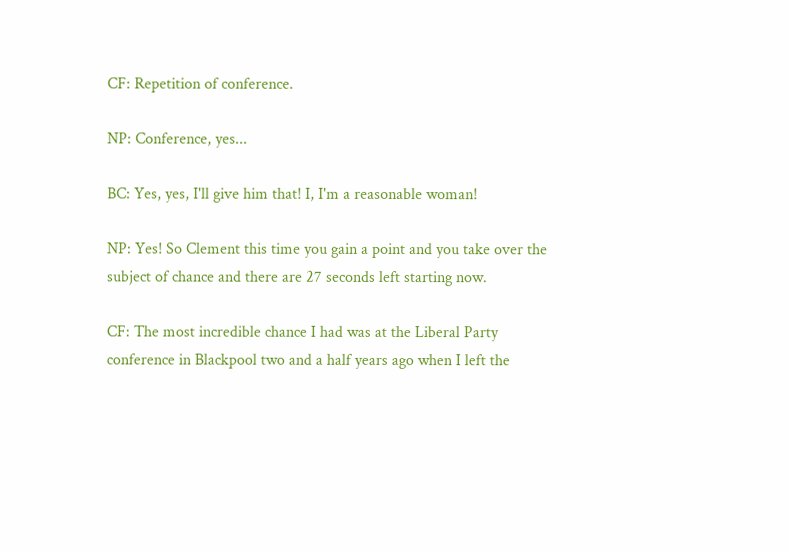CF: Repetition of conference.

NP: Conference, yes...

BC: Yes, yes, I'll give him that! I, I'm a reasonable woman!

NP: Yes! So Clement this time you gain a point and you take over the subject of chance and there are 27 seconds left starting now.

CF: The most incredible chance I had was at the Liberal Party conference in Blackpool two and a half years ago when I left the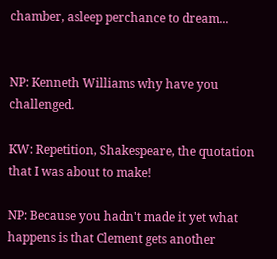chamber, asleep perchance to dream...


NP: Kenneth Williams why have you challenged.

KW: Repetition, Shakespeare, the quotation that I was about to make!

NP: Because you hadn't made it yet what happens is that Clement gets another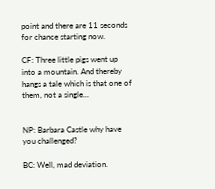point and there are 11 seconds for chance starting now.

CF: Three little pigs went up into a mountain. And thereby hangs a tale which is that one of them, not a single...


NP: Barbara Castle why have you challenged?

BC: Well, mad deviation.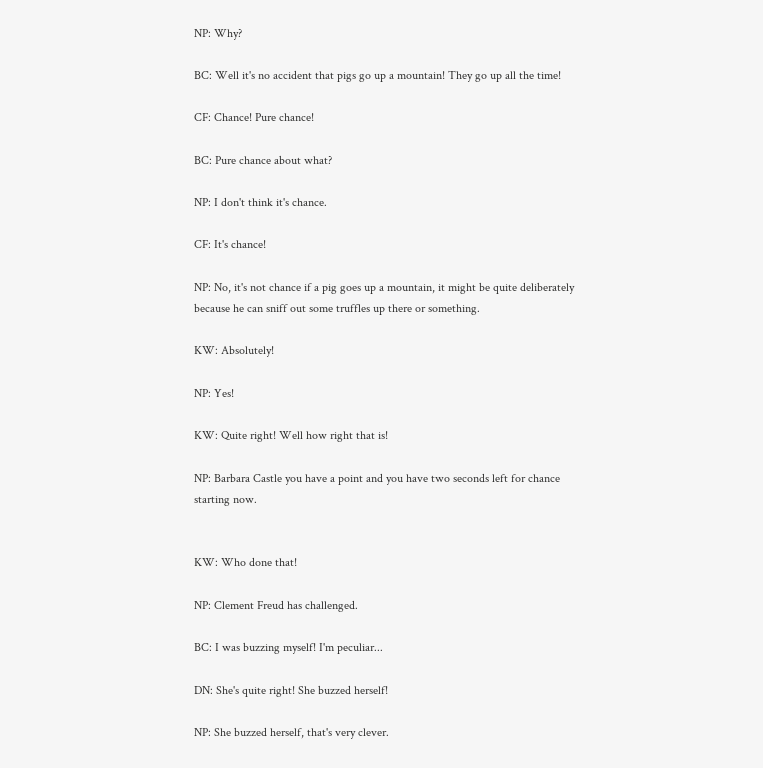NP: Why?

BC: Well it's no accident that pigs go up a mountain! They go up all the time!

CF: Chance! Pure chance!

BC: Pure chance about what?

NP: I don't think it's chance.

CF: It's chance!

NP: No, it's not chance if a pig goes up a mountain, it might be quite deliberately because he can sniff out some truffles up there or something.

KW: Absolutely!

NP: Yes!

KW: Quite right! Well how right that is!

NP: Barbara Castle you have a point and you have two seconds left for chance starting now.


KW: Who done that!

NP: Clement Freud has challenged.

BC: I was buzzing myself! I'm peculiar...

DN: She's quite right! She buzzed herself!

NP: She buzzed herself, that's very clever.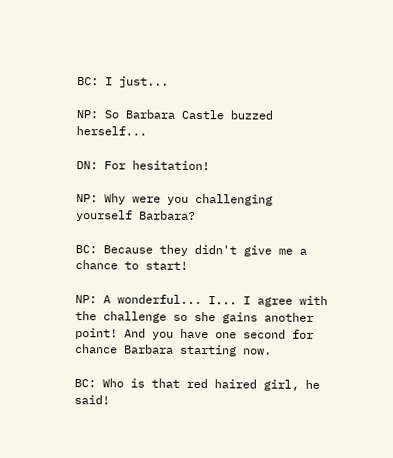BC: I just...

NP: So Barbara Castle buzzed herself...

DN: For hesitation!

NP: Why were you challenging yourself Barbara?

BC: Because they didn't give me a chance to start!

NP: A wonderful... I... I agree with the challenge so she gains another point! And you have one second for chance Barbara starting now.

BC: Who is that red haired girl, he said!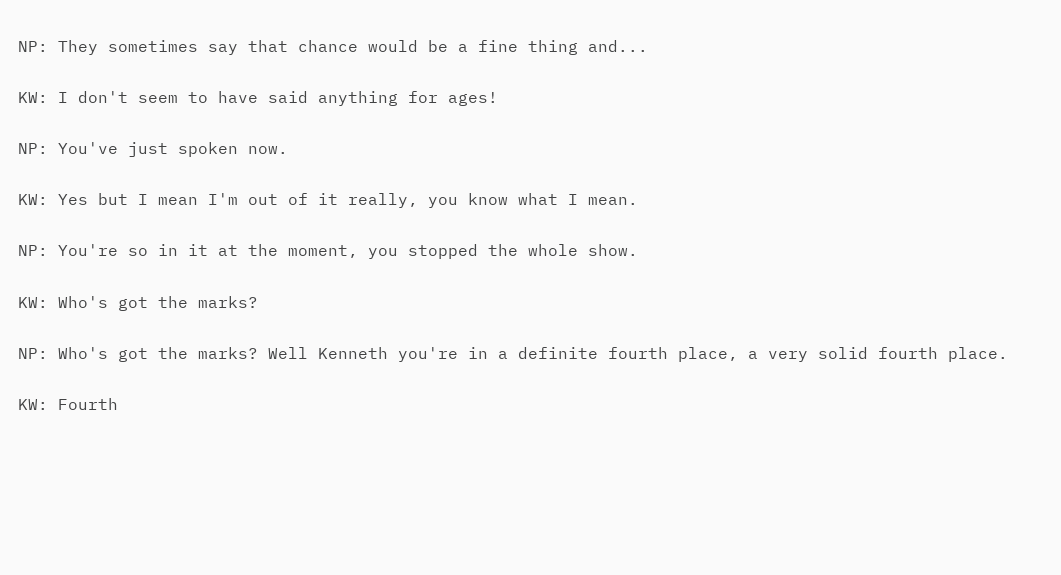NP: They sometimes say that chance would be a fine thing and...

KW: I don't seem to have said anything for ages!

NP: You've just spoken now.

KW: Yes but I mean I'm out of it really, you know what I mean.

NP: You're so in it at the moment, you stopped the whole show.

KW: Who's got the marks?

NP: Who's got the marks? Well Kenneth you're in a definite fourth place, a very solid fourth place.

KW: Fourth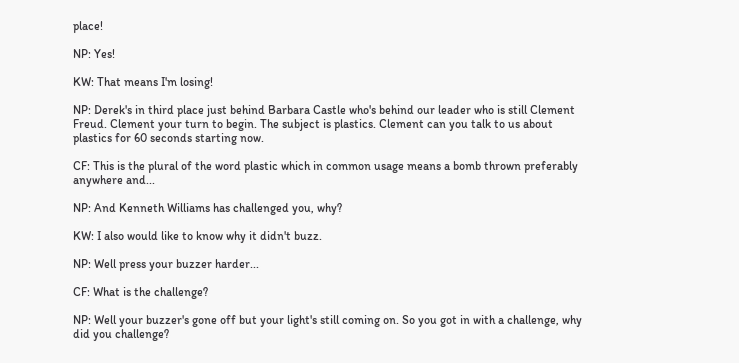place!

NP: Yes!

KW: That means I'm losing!

NP: Derek's in third place just behind Barbara Castle who's behind our leader who is still Clement Freud. Clement your turn to begin. The subject is plastics. Clement can you talk to us about plastics for 60 seconds starting now.

CF: This is the plural of the word plastic which in common usage means a bomb thrown preferably anywhere and...

NP: And Kenneth Williams has challenged you, why?

KW: I also would like to know why it didn't buzz.

NP: Well press your buzzer harder...

CF: What is the challenge?

NP: Well your buzzer's gone off but your light's still coming on. So you got in with a challenge, why did you challenge?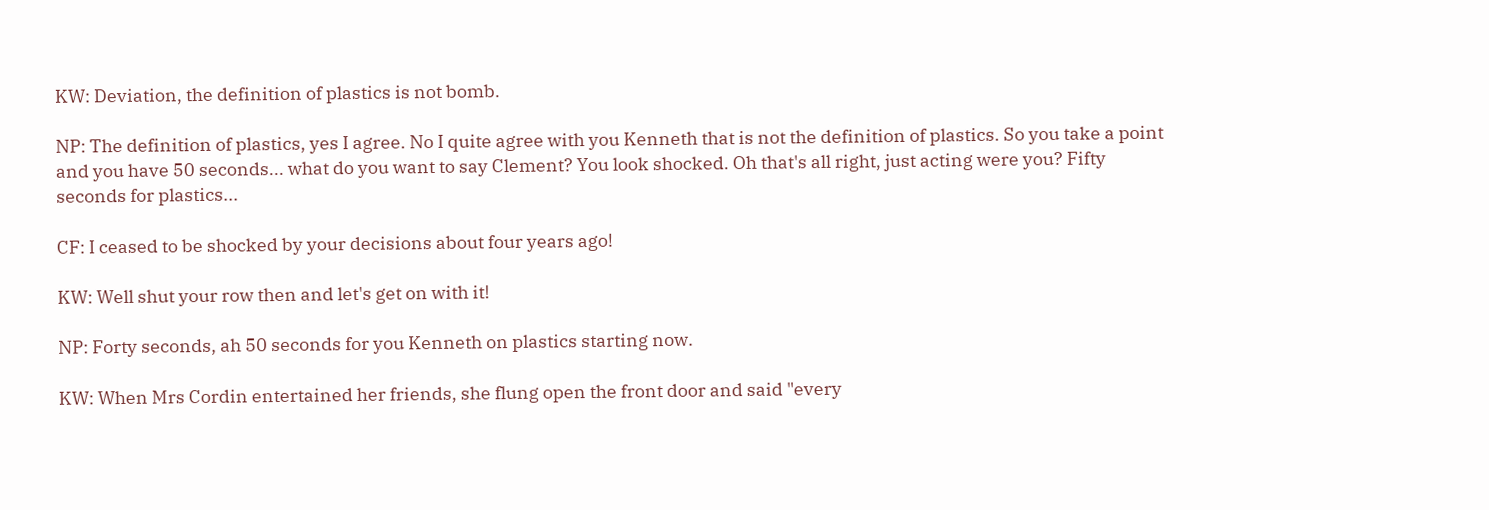KW: Deviation, the definition of plastics is not bomb.

NP: The definition of plastics, yes I agree. No I quite agree with you Kenneth that is not the definition of plastics. So you take a point and you have 50 seconds... what do you want to say Clement? You look shocked. Oh that's all right, just acting were you? Fifty seconds for plastics...

CF: I ceased to be shocked by your decisions about four years ago!

KW: Well shut your row then and let's get on with it!

NP: Forty seconds, ah 50 seconds for you Kenneth on plastics starting now.

KW: When Mrs Cordin entertained her friends, she flung open the front door and said "every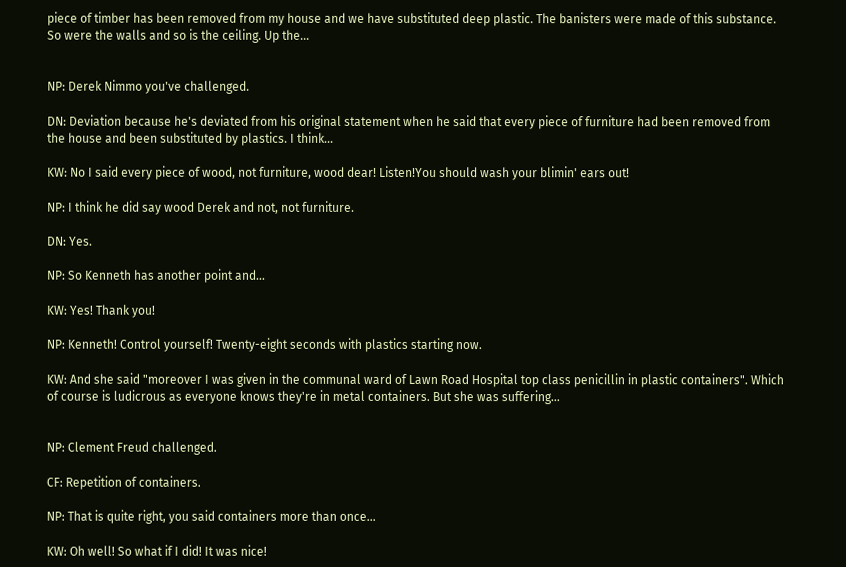piece of timber has been removed from my house and we have substituted deep plastic. The banisters were made of this substance. So were the walls and so is the ceiling. Up the...


NP: Derek Nimmo you've challenged.

DN: Deviation because he's deviated from his original statement when he said that every piece of furniture had been removed from the house and been substituted by plastics. I think...

KW: No I said every piece of wood, not furniture, wood dear! Listen!You should wash your blimin' ears out!

NP: I think he did say wood Derek and not, not furniture.

DN: Yes.

NP: So Kenneth has another point and...

KW: Yes! Thank you!

NP: Kenneth! Control yourself! Twenty-eight seconds with plastics starting now.

KW: And she said "moreover I was given in the communal ward of Lawn Road Hospital top class penicillin in plastic containers". Which of course is ludicrous as everyone knows they're in metal containers. But she was suffering...


NP: Clement Freud challenged.

CF: Repetition of containers.

NP: That is quite right, you said containers more than once...

KW: Oh well! So what if I did! It was nice!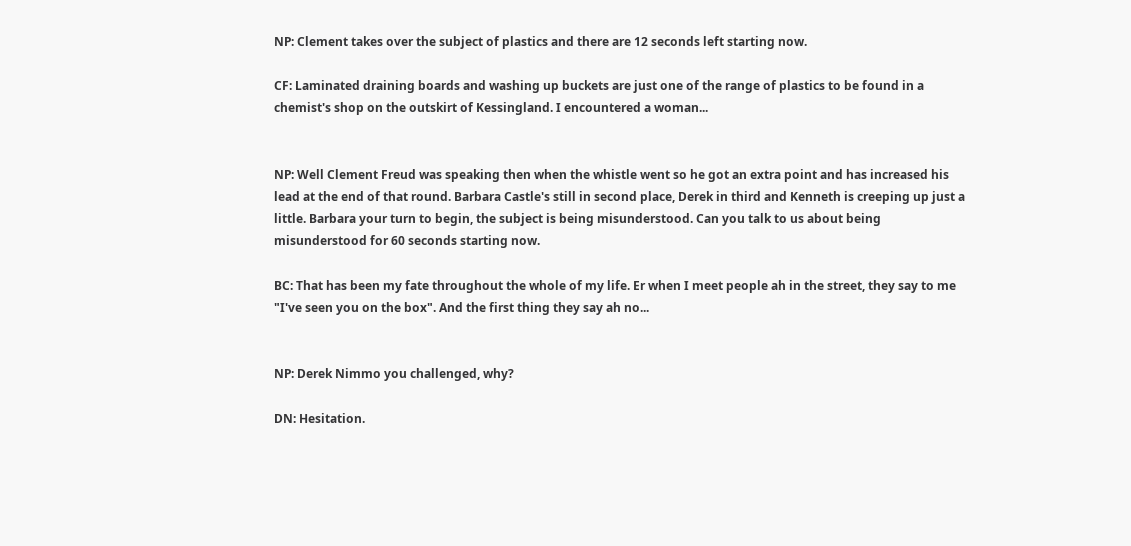NP: Clement takes over the subject of plastics and there are 12 seconds left starting now.

CF: Laminated draining boards and washing up buckets are just one of the range of plastics to be found in a chemist's shop on the outskirt of Kessingland. I encountered a woman...


NP: Well Clement Freud was speaking then when the whistle went so he got an extra point and has increased his lead at the end of that round. Barbara Castle's still in second place, Derek in third and Kenneth is creeping up just a little. Barbara your turn to begin, the subject is being misunderstood. Can you talk to us about being misunderstood for 60 seconds starting now.

BC: That has been my fate throughout the whole of my life. Er when I meet people ah in the street, they say to me "I've seen you on the box". And the first thing they say ah no...


NP: Derek Nimmo you challenged, why?

DN: Hesitation.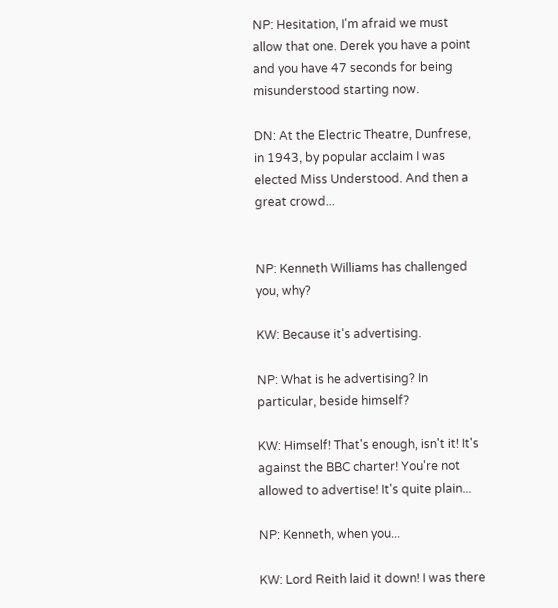NP: Hesitation, I'm afraid we must allow that one. Derek you have a point and you have 47 seconds for being misunderstood starting now.

DN: At the Electric Theatre, Dunfrese, in 1943, by popular acclaim I was elected Miss Understood. And then a great crowd...


NP: Kenneth Williams has challenged you, why?

KW: Because it's advertising.

NP: What is he advertising? In particular, beside himself?

KW: Himself! That's enough, isn't it! It's against the BBC charter! You're not allowed to advertise! It's quite plain...

NP: Kenneth, when you...

KW: Lord Reith laid it down! I was there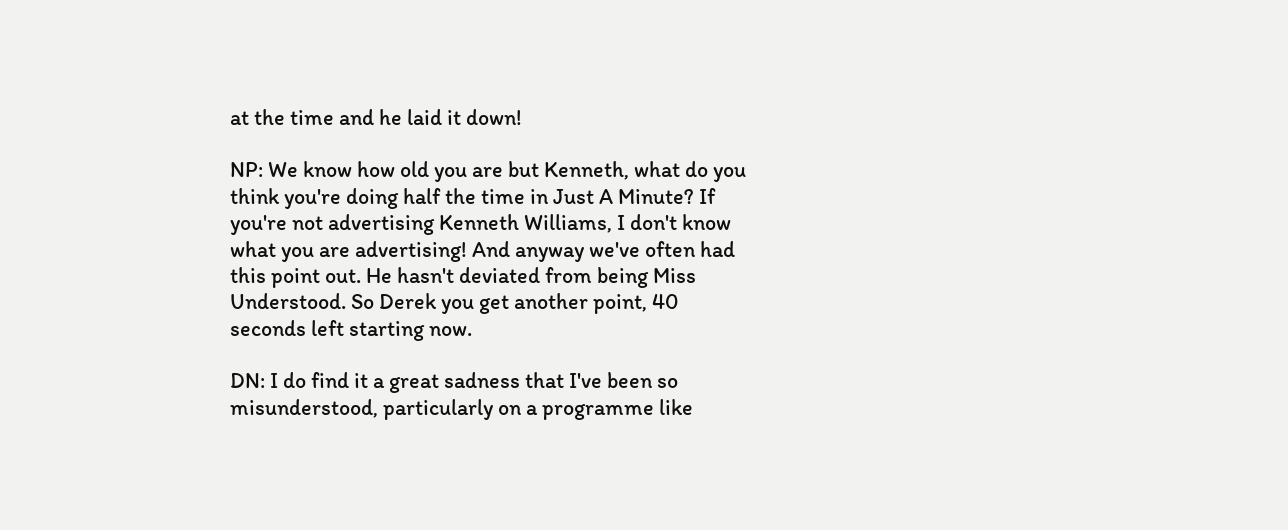at the time and he laid it down!

NP: We know how old you are but Kenneth, what do you think you're doing half the time in Just A Minute? If you're not advertising Kenneth Williams, I don't know what you are advertising! And anyway we've often had this point out. He hasn't deviated from being Miss Understood. So Derek you get another point, 40 seconds left starting now.

DN: I do find it a great sadness that I've been so misunderstood, particularly on a programme like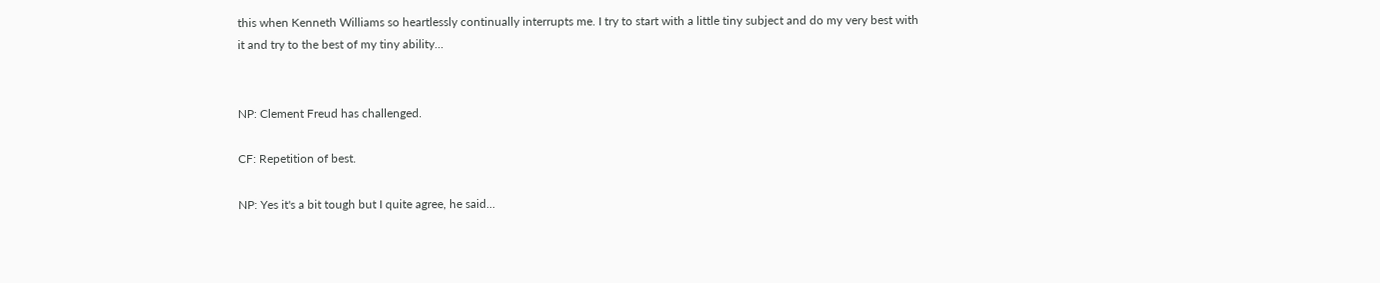this when Kenneth Williams so heartlessly continually interrupts me. I try to start with a little tiny subject and do my very best with it and try to the best of my tiny ability...


NP: Clement Freud has challenged.

CF: Repetition of best.

NP: Yes it's a bit tough but I quite agree, he said...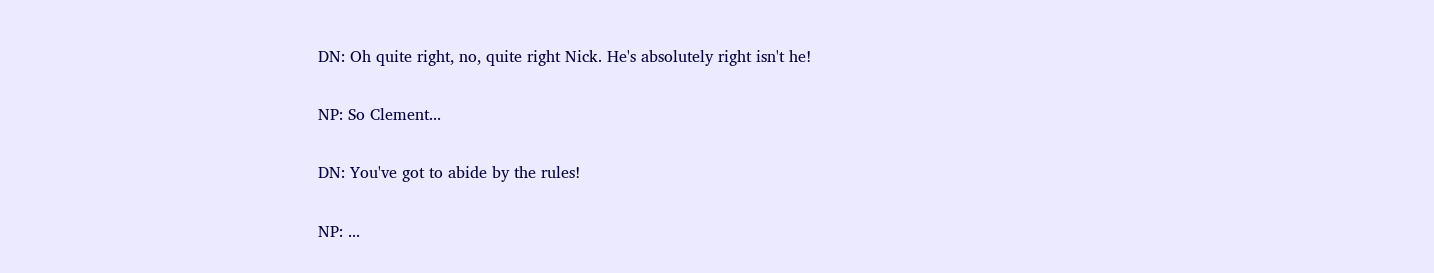DN: Oh quite right, no, quite right Nick. He's absolutely right isn't he!

NP: So Clement...

DN: You've got to abide by the rules!

NP: ...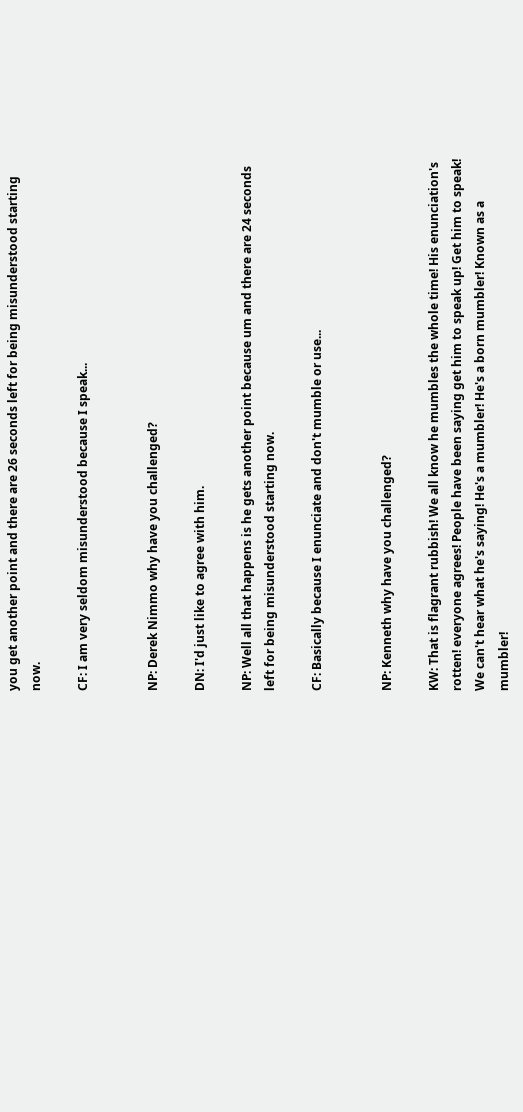you get another point and there are 26 seconds left for being misunderstood starting now.

CF: I am very seldom misunderstood because I speak...


NP: Derek Nimmo why have you challenged?

DN: I'd just like to agree with him.

NP: Well all that happens is he gets another point because um and there are 24 seconds left for being misunderstood starting now.

CF: Basically because I enunciate and don't mumble or use...


NP: Kenneth why have you challenged?

KW: That is flagrant rubbish! We all know he mumbles the whole time! His enunciation's rotten! everyone agrees! People have been saying get him to speak up! Get him to speak! We can't hear what he's saying! He's a mumbler! He's a born mumbler! Known as a mumbler!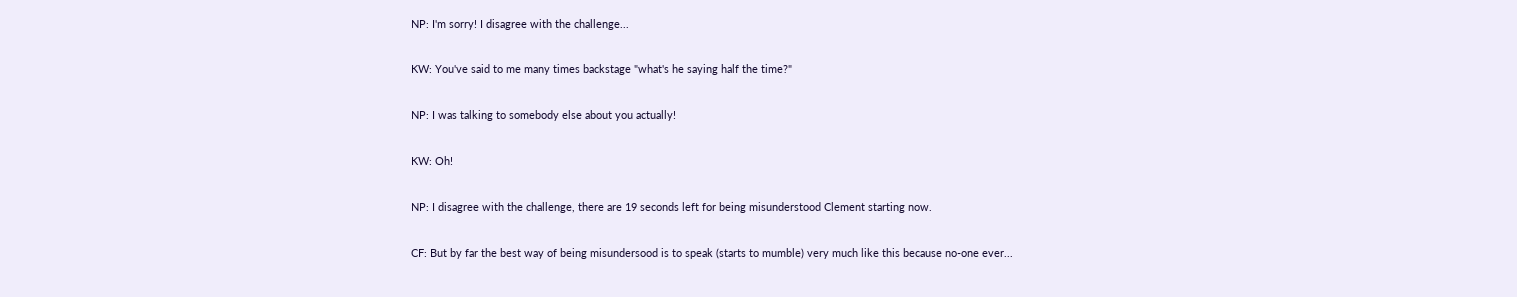NP: I'm sorry! I disagree with the challenge...

KW: You've said to me many times backstage "what's he saying half the time?"

NP: I was talking to somebody else about you actually!

KW: Oh!

NP: I disagree with the challenge, there are 19 seconds left for being misunderstood Clement starting now.

CF: But by far the best way of being misundersood is to speak (starts to mumble) very much like this because no-one ever...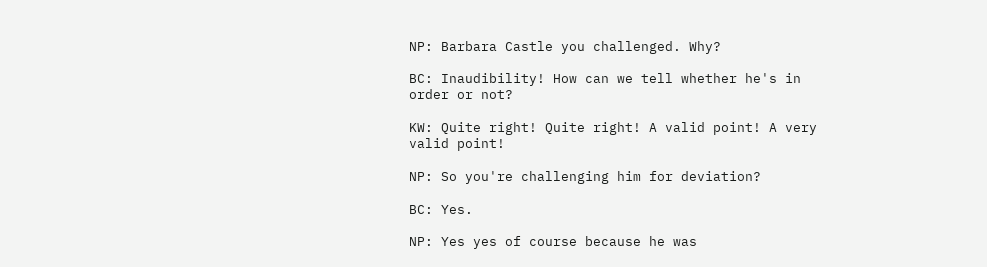NP: Barbara Castle you challenged. Why?

BC: Inaudibility! How can we tell whether he's in order or not?

KW: Quite right! Quite right! A valid point! A very valid point!

NP: So you're challenging him for deviation?

BC: Yes.

NP: Yes yes of course because he was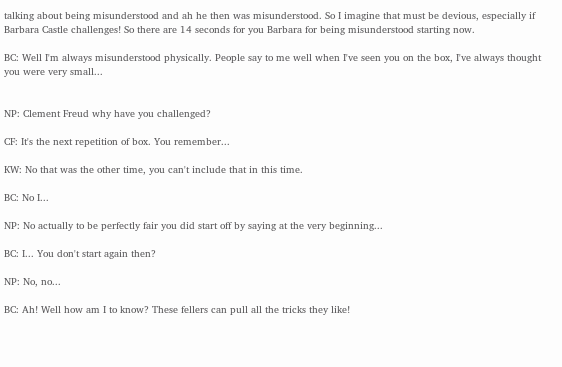talking about being misunderstood and ah he then was misunderstood. So I imagine that must be devious, especially if Barbara Castle challenges! So there are 14 seconds for you Barbara for being misunderstood starting now.

BC: Well I'm always misunderstood physically. People say to me well when I've seen you on the box, I've always thought you were very small...


NP: Clement Freud why have you challenged?

CF: It's the next repetition of box. You remember...

KW: No that was the other time, you can't include that in this time.

BC: No I...

NP: No actually to be perfectly fair you did start off by saying at the very beginning...

BC: I... You don't start again then?

NP: No, no...

BC: Ah! Well how am I to know? These fellers can pull all the tricks they like!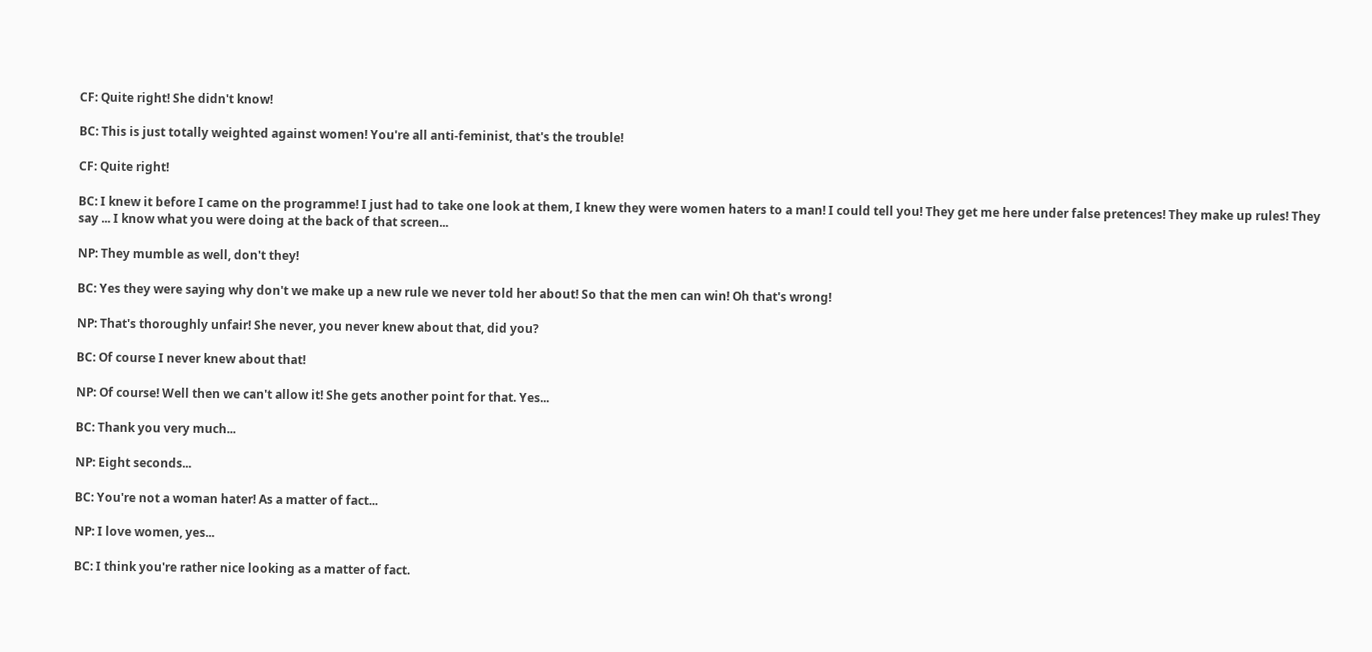CF: Quite right! She didn't know!

BC: This is just totally weighted against women! You're all anti-feminist, that's the trouble!

CF: Quite right!

BC: I knew it before I came on the programme! I just had to take one look at them, I knew they were women haters to a man! I could tell you! They get me here under false pretences! They make up rules! They say ... I know what you were doing at the back of that screen...

NP: They mumble as well, don't they!

BC: Yes they were saying why don't we make up a new rule we never told her about! So that the men can win! Oh that's wrong!

NP: That's thoroughly unfair! She never, you never knew about that, did you?

BC: Of course I never knew about that!

NP: Of course! Well then we can't allow it! She gets another point for that. Yes...

BC: Thank you very much...

NP: Eight seconds...

BC: You're not a woman hater! As a matter of fact...

NP: I love women, yes...

BC: I think you're rather nice looking as a matter of fact.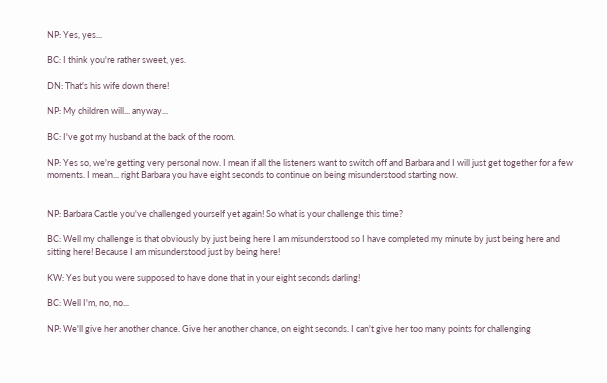NP: Yes, yes...

BC: I think you're rather sweet, yes.

DN: That's his wife down there!

NP: My children will... anyway...

BC: I've got my husband at the back of the room.

NP: Yes so, we're getting very personal now. I mean if all the listeners want to switch off and Barbara and I will just get together for a few moments. I mean... right Barbara you have eight seconds to continue on being misunderstood starting now.


NP: Barbara Castle you've challenged yourself yet again! So what is your challenge this time?

BC: Well my challenge is that obviously by just being here I am misunderstood so I have completed my minute by just being here and sitting here! Because I am misunderstood just by being here!

KW: Yes but you were supposed to have done that in your eight seconds darling!

BC: Well I'm, no, no...

NP: We'll give her another chance. Give her another chance, on eight seconds. I can't give her too many points for challenging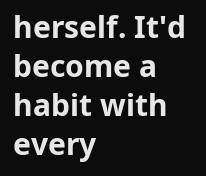herself. It'd become a habit with every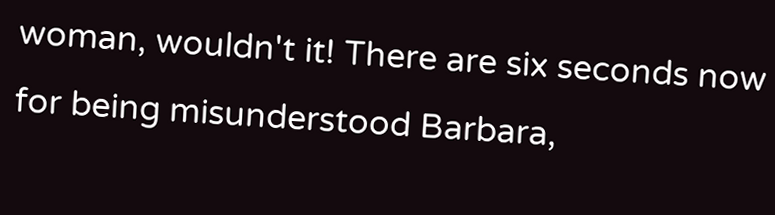woman, wouldn't it! There are six seconds now for being misunderstood Barbara,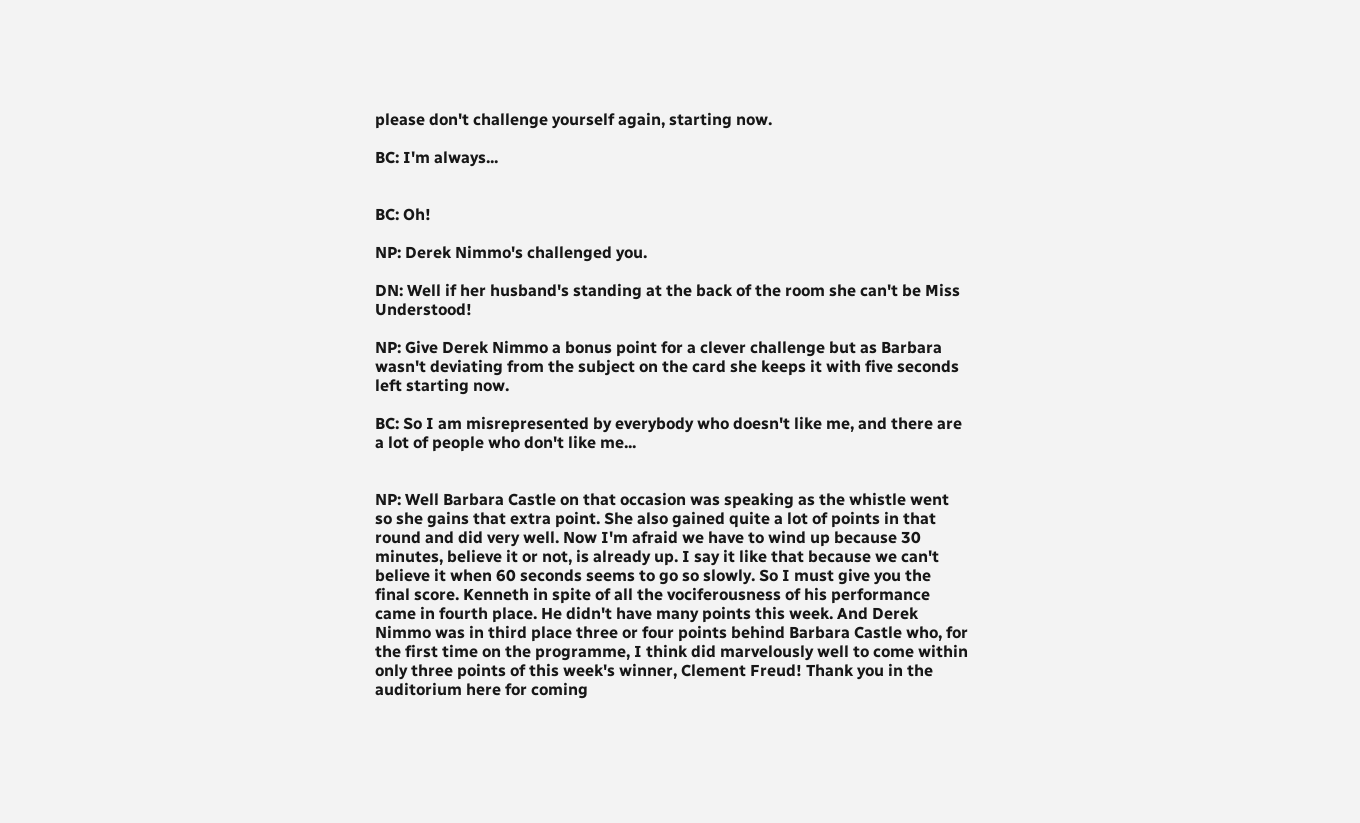please don't challenge yourself again, starting now.

BC: I'm always...


BC: Oh!

NP: Derek Nimmo's challenged you.

DN: Well if her husband's standing at the back of the room she can't be Miss Understood!

NP: Give Derek Nimmo a bonus point for a clever challenge but as Barbara wasn't deviating from the subject on the card she keeps it with five seconds left starting now.

BC: So I am misrepresented by everybody who doesn't like me, and there are a lot of people who don't like me...


NP: Well Barbara Castle on that occasion was speaking as the whistle went so she gains that extra point. She also gained quite a lot of points in that round and did very well. Now I'm afraid we have to wind up because 30 minutes, believe it or not, is already up. I say it like that because we can't believe it when 60 seconds seems to go so slowly. So I must give you the final score. Kenneth in spite of all the vociferousness of his performance came in fourth place. He didn't have many points this week. And Derek Nimmo was in third place three or four points behind Barbara Castle who, for the first time on the programme, I think did marvelously well to come within only three points of this week's winner, Clement Freud! Thank you in the auditorium here for coming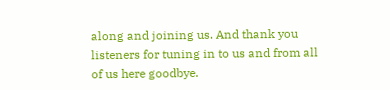along and joining us. And thank you listeners for tuning in to us and from all of us here goodbye.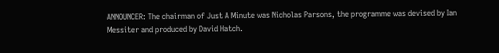ANNOUNCER: The chairman of Just A Minute was Nicholas Parsons, the programme was devised by Ian Messiter and produced by David Hatch.